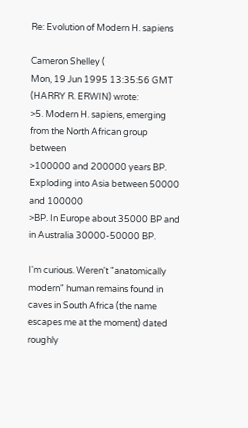Re: Evolution of Modern H. sapiens

Cameron Shelley (
Mon, 19 Jun 1995 13:35:56 GMT (HARRY R. ERWIN) wrote:
>5. Modern H. sapiens, emerging from the North African group between
>100000 and 200000 years BP. Exploding into Asia between 50000 and 100000
>BP. In Europe about 35000 BP and in Australia 30000-50000 BP.

I'm curious. Weren't "anatomically modern" human remains found in
caves in South Africa (the name escapes me at the moment) dated roughly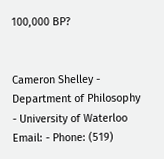100,000 BP?


Cameron Shelley - Department of Philosophy - University of Waterloo
Email: - Phone: (519)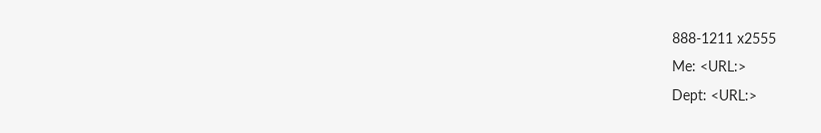888-1211 x2555
Me: <URL:>
Dept: <URL:>